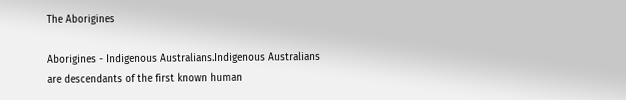The Aborigines

Aborigines - Indigenous Australians.Indigenous Australians are descendants of the first known human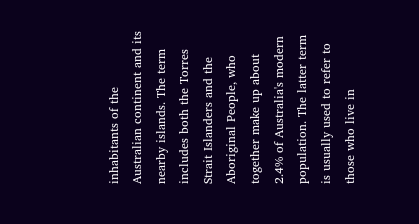inhabitants of the Australian continent and its nearby islands. The term includes both the Torres Strait Islanders and the Aboriginal People, who together make up about 2.4% of Australia's modern population. The latter term is usually used to refer to those who live in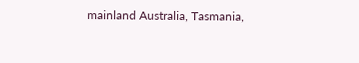mainland Australia, Tasmania,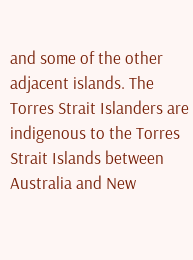and some of the other adjacent islands. The Torres Strait Islanders are indigenous to the Torres Strait Islands between Australia and New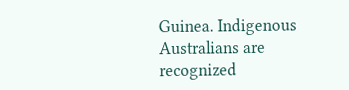Guinea. Indigenous Australians are recognized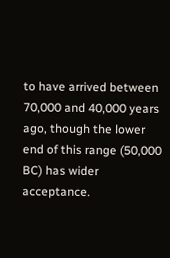to have arrived between 70,000 and 40,000 years ago, though the lower end of this range (50,000 BC) has wider acceptance.